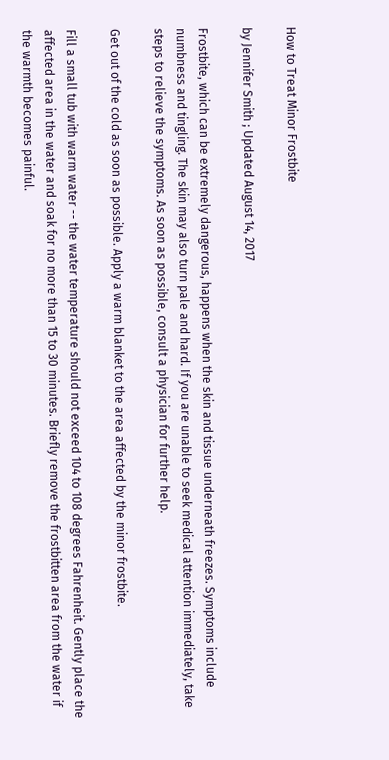How to Treat Minor Frostbite

by Jennifer Smith ; Updated August 14, 2017

Frostbite, which can be extremely dangerous, happens when the skin and tissue underneath freezes. Symptoms include numbness and tingling. The skin may also turn pale and hard. If you are unable to seek medical attention immediately, take steps to relieve the symptoms. As soon as possible, consult a physician for further help.

Get out of the cold as soon as possible. Apply a warm blanket to the area affected by the minor frostbite.

Fill a small tub with warm water -- the water temperature should not exceed 104 to 108 degrees Fahrenheit. Gently place the affected area in the water and soak for no more than 15 to 30 minutes. Briefly remove the frostbitten area from the water if the warmth becomes painful.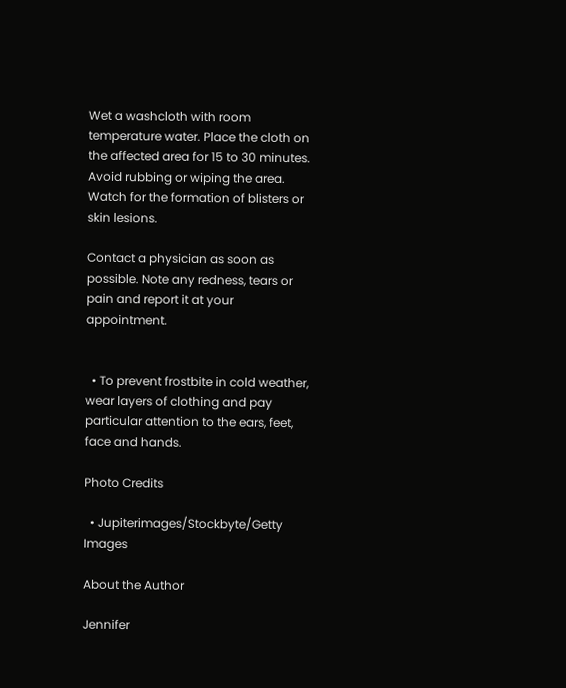Wet a washcloth with room temperature water. Place the cloth on the affected area for 15 to 30 minutes. Avoid rubbing or wiping the area. Watch for the formation of blisters or skin lesions.

Contact a physician as soon as possible. Note any redness, tears or pain and report it at your appointment.


  • To prevent frostbite in cold weather, wear layers of clothing and pay particular attention to the ears, feet, face and hands.

Photo Credits

  • Jupiterimages/Stockbyte/Getty Images

About the Author

Jennifer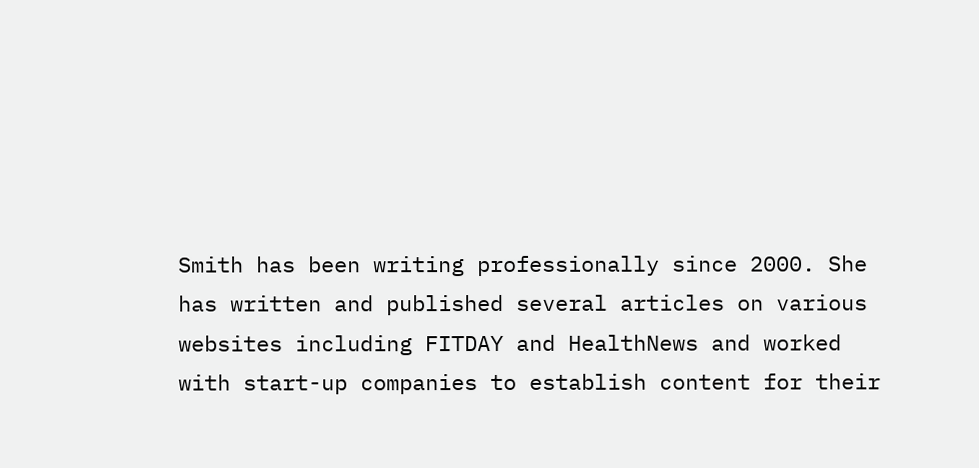Smith has been writing professionally since 2000. She has written and published several articles on various websites including FITDAY and HealthNews and worked with start-up companies to establish content for their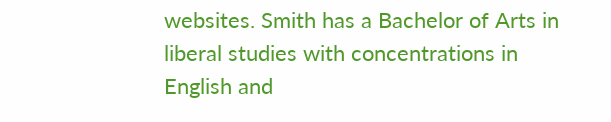websites. Smith has a Bachelor of Arts in liberal studies with concentrations in English and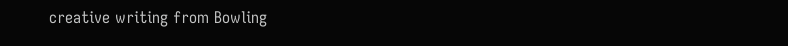creative writing from Bowling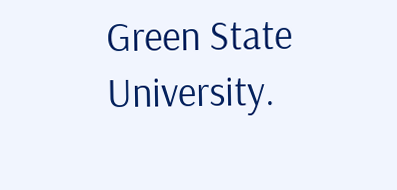Green State University.